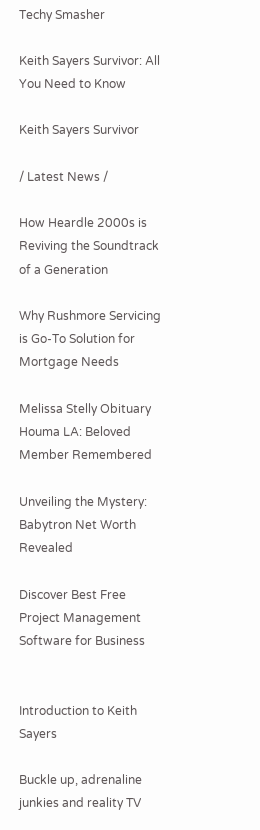Techy Smasher

Keith Sayers Survivor: All You Need to Know

Keith Sayers Survivor

/ Latest News /

How Heardle 2000s is Reviving the Soundtrack of a Generation

Why Rushmore Servicing is Go-To Solution for Mortgage Needs

Melissa Stelly Obituary Houma LA: Beloved Member Remembered

Unveiling the Mystery: Babytron Net Worth Revealed

Discover Best Free Project Management Software for Business


Introduction to Keith Sayers

Buckle up, adrenaline junkies and reality TV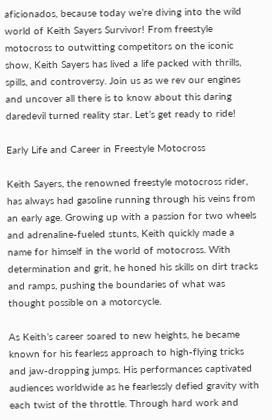aficionados, because today we’re diving into the wild world of Keith Sayers Survivor! From freestyle motocross to outwitting competitors on the iconic show, Keith Sayers has lived a life packed with thrills, spills, and controversy. Join us as we rev our engines and uncover all there is to know about this daring daredevil turned reality star. Let’s get ready to ride!

Early Life and Career in Freestyle Motocross

Keith Sayers, the renowned freestyle motocross rider, has always had gasoline running through his veins from an early age. Growing up with a passion for two wheels and adrenaline-fueled stunts, Keith quickly made a name for himself in the world of motocross. With determination and grit, he honed his skills on dirt tracks and ramps, pushing the boundaries of what was thought possible on a motorcycle.

As Keith’s career soared to new heights, he became known for his fearless approach to high-flying tricks and jaw-dropping jumps. His performances captivated audiences worldwide as he fearlessly defied gravity with each twist of the throttle. Through hard work and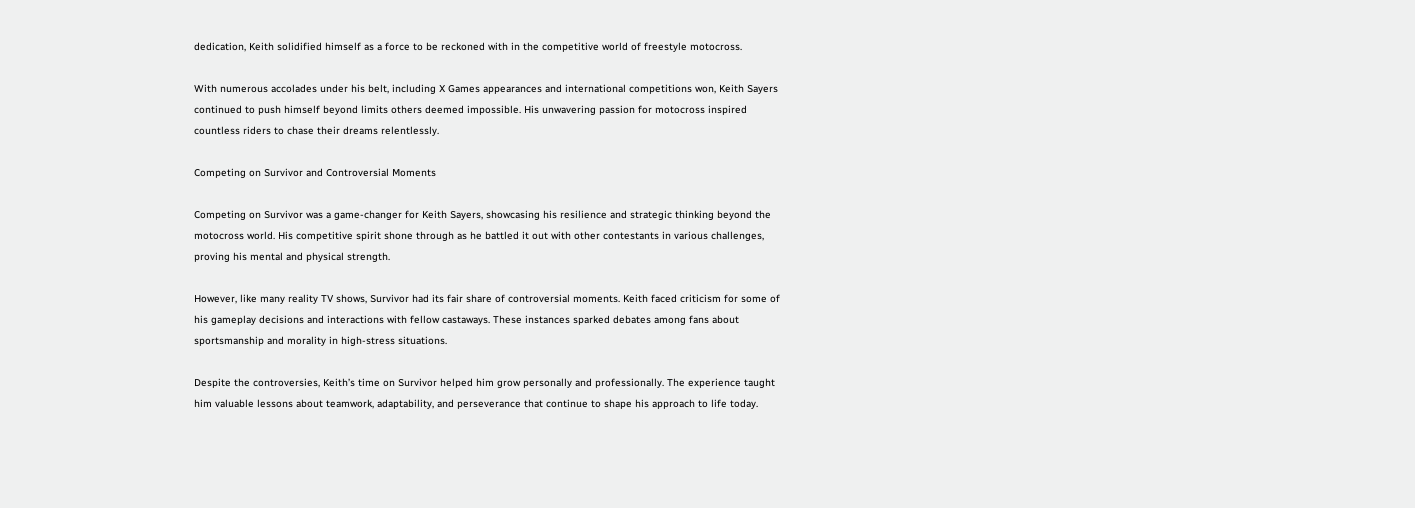dedication, Keith solidified himself as a force to be reckoned with in the competitive world of freestyle motocross.

With numerous accolades under his belt, including X Games appearances and international competitions won, Keith Sayers continued to push himself beyond limits others deemed impossible. His unwavering passion for motocross inspired countless riders to chase their dreams relentlessly.

Competing on Survivor and Controversial Moments

Competing on Survivor was a game-changer for Keith Sayers, showcasing his resilience and strategic thinking beyond the motocross world. His competitive spirit shone through as he battled it out with other contestants in various challenges, proving his mental and physical strength.

However, like many reality TV shows, Survivor had its fair share of controversial moments. Keith faced criticism for some of his gameplay decisions and interactions with fellow castaways. These instances sparked debates among fans about sportsmanship and morality in high-stress situations.

Despite the controversies, Keith’s time on Survivor helped him grow personally and professionally. The experience taught him valuable lessons about teamwork, adaptability, and perseverance that continue to shape his approach to life today.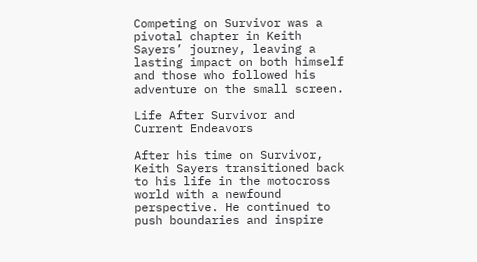Competing on Survivor was a pivotal chapter in Keith Sayers’ journey, leaving a lasting impact on both himself and those who followed his adventure on the small screen.

Life After Survivor and Current Endeavors

After his time on Survivor, Keith Sayers transitioned back to his life in the motocross world with a newfound perspective. He continued to push boundaries and inspire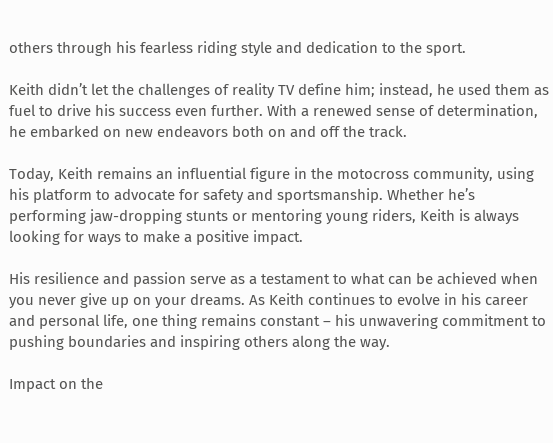others through his fearless riding style and dedication to the sport.

Keith didn’t let the challenges of reality TV define him; instead, he used them as fuel to drive his success even further. With a renewed sense of determination, he embarked on new endeavors both on and off the track.

Today, Keith remains an influential figure in the motocross community, using his platform to advocate for safety and sportsmanship. Whether he’s performing jaw-dropping stunts or mentoring young riders, Keith is always looking for ways to make a positive impact.

His resilience and passion serve as a testament to what can be achieved when you never give up on your dreams. As Keith continues to evolve in his career and personal life, one thing remains constant – his unwavering commitment to pushing boundaries and inspiring others along the way.

Impact on the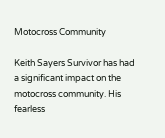Motocross Community

Keith Sayers Survivor has had a significant impact on the motocross community. His fearless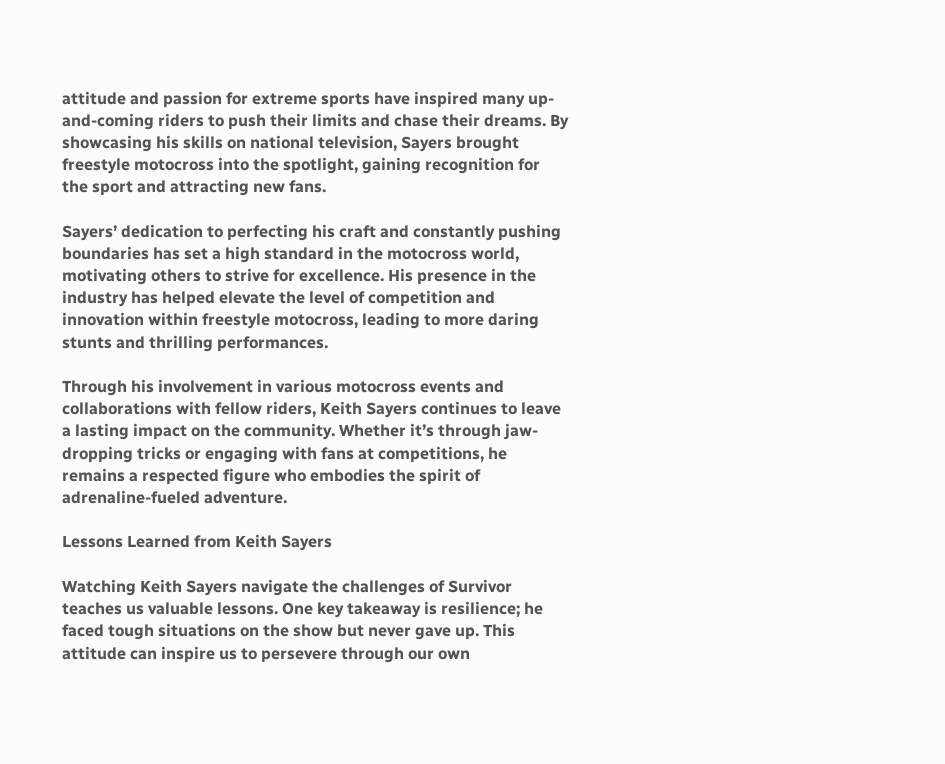attitude and passion for extreme sports have inspired many up-and-coming riders to push their limits and chase their dreams. By showcasing his skills on national television, Sayers brought freestyle motocross into the spotlight, gaining recognition for the sport and attracting new fans.

Sayers’ dedication to perfecting his craft and constantly pushing boundaries has set a high standard in the motocross world, motivating others to strive for excellence. His presence in the industry has helped elevate the level of competition and innovation within freestyle motocross, leading to more daring stunts and thrilling performances.

Through his involvement in various motocross events and collaborations with fellow riders, Keith Sayers continues to leave a lasting impact on the community. Whether it’s through jaw-dropping tricks or engaging with fans at competitions, he remains a respected figure who embodies the spirit of adrenaline-fueled adventure.

Lessons Learned from Keith Sayers

Watching Keith Sayers navigate the challenges of Survivor teaches us valuable lessons. One key takeaway is resilience; he faced tough situations on the show but never gave up. This attitude can inspire us to persevere through our own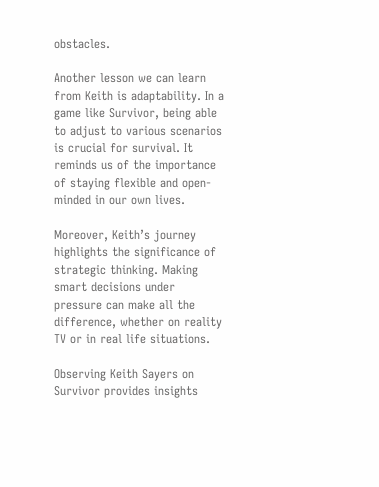obstacles.

Another lesson we can learn from Keith is adaptability. In a game like Survivor, being able to adjust to various scenarios is crucial for survival. It reminds us of the importance of staying flexible and open-minded in our own lives.

Moreover, Keith’s journey highlights the significance of strategic thinking. Making smart decisions under pressure can make all the difference, whether on reality TV or in real life situations.

Observing Keith Sayers on Survivor provides insights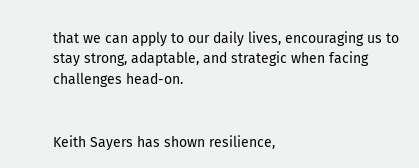that we can apply to our daily lives, encouraging us to stay strong, adaptable, and strategic when facing challenges head-on.


Keith Sayers has shown resilience,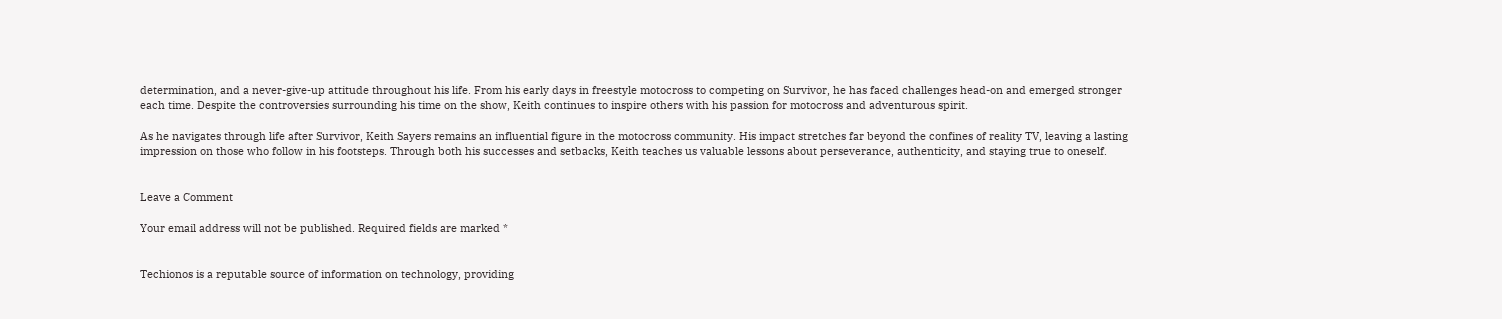determination, and a never-give-up attitude throughout his life. From his early days in freestyle motocross to competing on Survivor, he has faced challenges head-on and emerged stronger each time. Despite the controversies surrounding his time on the show, Keith continues to inspire others with his passion for motocross and adventurous spirit.

As he navigates through life after Survivor, Keith Sayers remains an influential figure in the motocross community. His impact stretches far beyond the confines of reality TV, leaving a lasting impression on those who follow in his footsteps. Through both his successes and setbacks, Keith teaches us valuable lessons about perseverance, authenticity, and staying true to oneself.


Leave a Comment

Your email address will not be published. Required fields are marked *


Techionos is a reputable source of information on technology, providing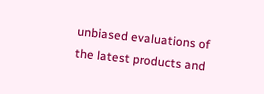unbiased evaluations of the latest products and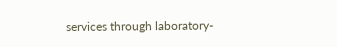services through laboratory-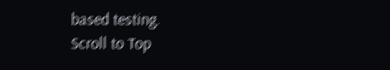based testing.
Scroll to Top